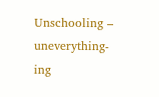Unschooling – uneverything-ing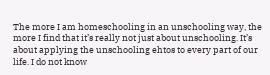The more I am homeschooling in an unschooling way, the more I find that it’s really not just about unschooling. It’s about applying the unschooling ehtos to every part of our life. I do not know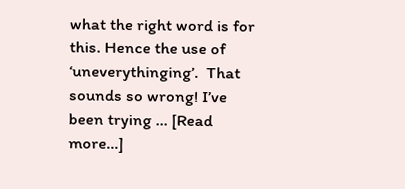what the right word is for this. Hence the use of ‘uneverythinging’.  That sounds so wrong! I’ve been trying … [Read more…]